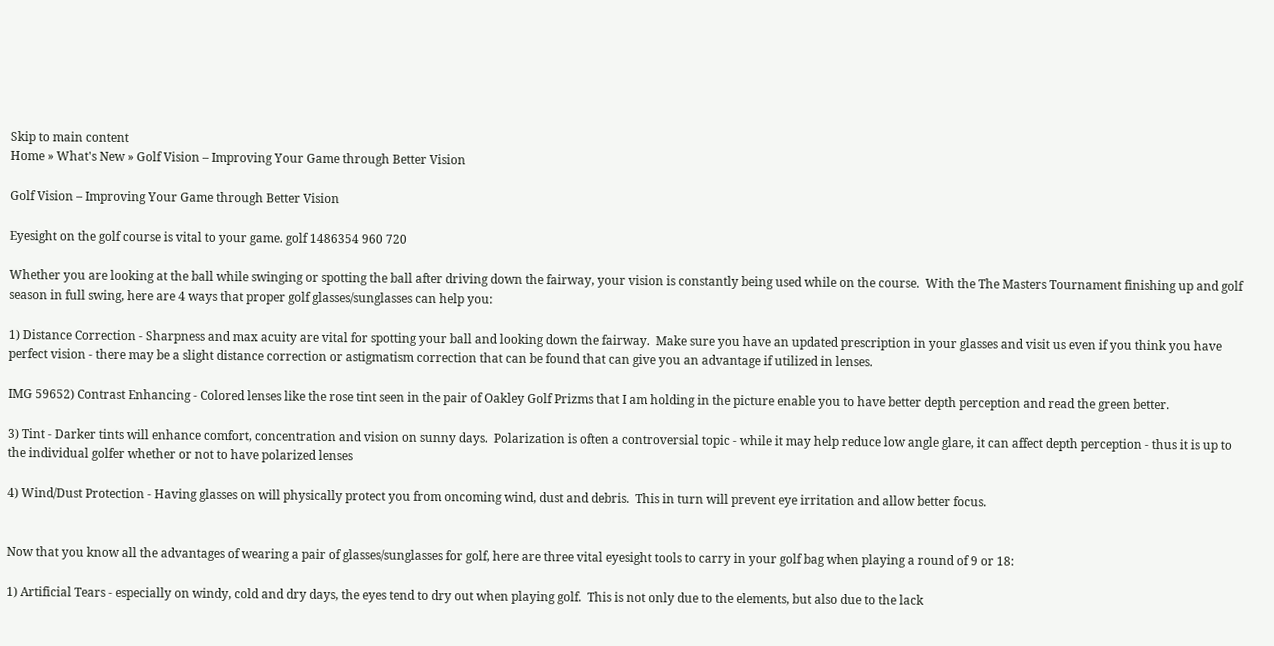Skip to main content
Home » What's New » Golf Vision – Improving Your Game through Better Vision

Golf Vision – Improving Your Game through Better Vision

Eyesight on the golf course is vital to your game. golf 1486354 960 720

Whether you are looking at the ball while swinging or spotting the ball after driving down the fairway, your vision is constantly being used while on the course.  With the The Masters Tournament finishing up and golf season in full swing, here are 4 ways that proper golf glasses/sunglasses can help you:

1) Distance Correction - Sharpness and max acuity are vital for spotting your ball and looking down the fairway.  Make sure you have an updated prescription in your glasses and visit us even if you think you have perfect vision - there may be a slight distance correction or astigmatism correction that can be found that can give you an advantage if utilized in lenses.

IMG 59652) Contrast Enhancing - Colored lenses like the rose tint seen in the pair of Oakley Golf Prizms that I am holding in the picture enable you to have better depth perception and read the green better.

3) Tint - Darker tints will enhance comfort, concentration and vision on sunny days.  Polarization is often a controversial topic - while it may help reduce low angle glare, it can affect depth perception - thus it is up to the individual golfer whether or not to have polarized lenses

4) Wind/Dust Protection - Having glasses on will physically protect you from oncoming wind, dust and debris.  This in turn will prevent eye irritation and allow better focus.


Now that you know all the advantages of wearing a pair of glasses/sunglasses for golf, here are three vital eyesight tools to carry in your golf bag when playing a round of 9 or 18:

1) Artificial Tears - especially on windy, cold and dry days, the eyes tend to dry out when playing golf.  This is not only due to the elements, but also due to the lack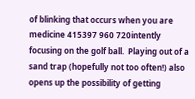of blinking that occurs when you are medicine 415397 960 720intently focusing on the golf ball.  Playing out of a sand trap (hopefully not too often!) also opens up the possibility of getting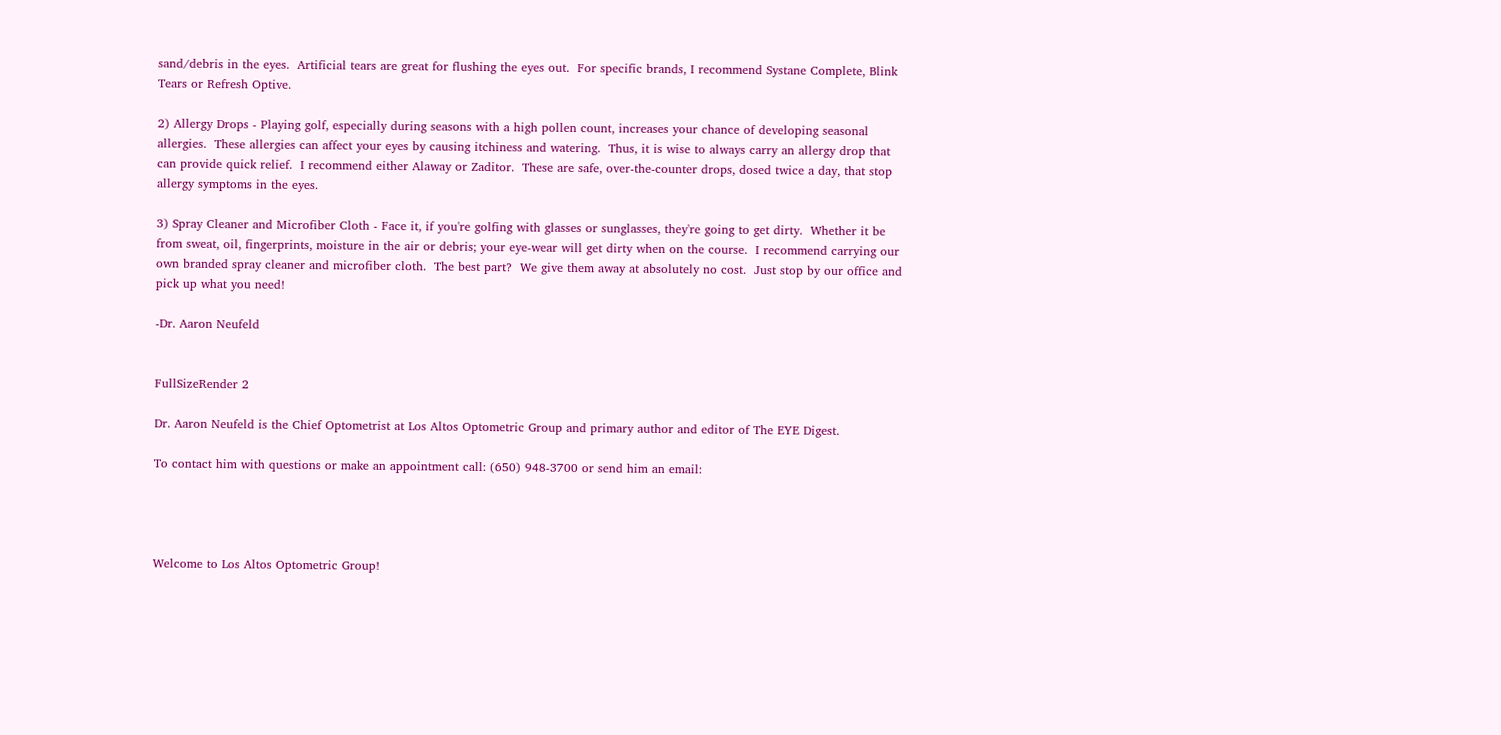sand/debris in the eyes.  Artificial tears are great for flushing the eyes out.  For specific brands, I recommend Systane Complete, Blink Tears or Refresh Optive.

2) Allergy Drops - Playing golf, especially during seasons with a high pollen count, increases your chance of developing seasonal allergies.  These allergies can affect your eyes by causing itchiness and watering.  Thus, it is wise to always carry an allergy drop that can provide quick relief.  I recommend either Alaway or Zaditor.  These are safe, over-the-counter drops, dosed twice a day, that stop allergy symptoms in the eyes.

3) Spray Cleaner and Microfiber Cloth - Face it, if you're golfing with glasses or sunglasses, they're going to get dirty.  Whether it be from sweat, oil, fingerprints, moisture in the air or debris; your eye-wear will get dirty when on the course.  I recommend carrying our own branded spray cleaner and microfiber cloth.  The best part?  We give them away at absolutely no cost.  Just stop by our office and pick up what you need!

-Dr. Aaron Neufeld


FullSizeRender 2

Dr. Aaron Neufeld is the Chief Optometrist at Los Altos Optometric Group and primary author and editor of The EYE Digest.

To contact him with questions or make an appointment call: (650) 948-3700 or send him an email:




Welcome to Los Altos Optometric Group!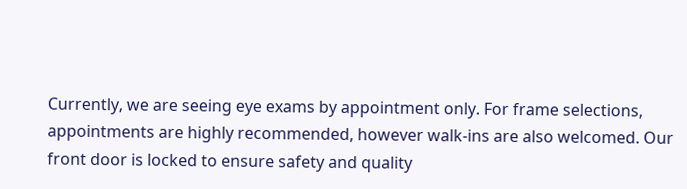Currently, we are seeing eye exams by appointment only. For frame selections, appointments are highly recommended, however walk-ins are also welcomed. Our front door is locked to ensure safety and quality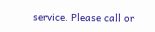service. Please call or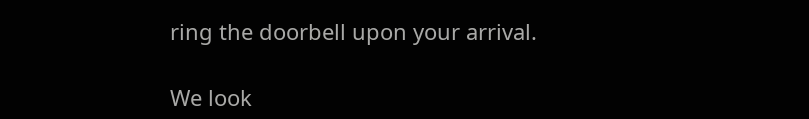ring the doorbell upon your arrival.

We look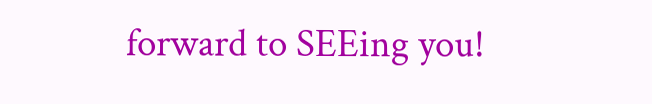forward to SEEing you!